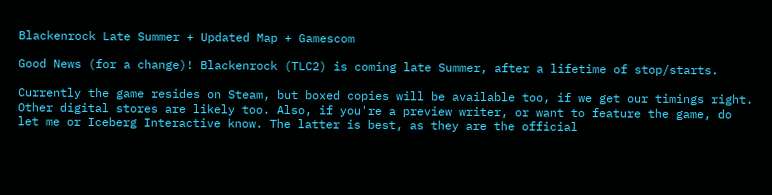Blackenrock Late Summer + Updated Map + Gamescom

Good News (for a change)! Blackenrock (TLC2) is coming late Summer, after a lifetime of stop/starts.

Currently the game resides on Steam, but boxed copies will be available too, if we get our timings right. Other digital stores are likely too. Also, if you're a preview writer, or want to feature the game, do let me or Iceberg Interactive know. The latter is best, as they are the official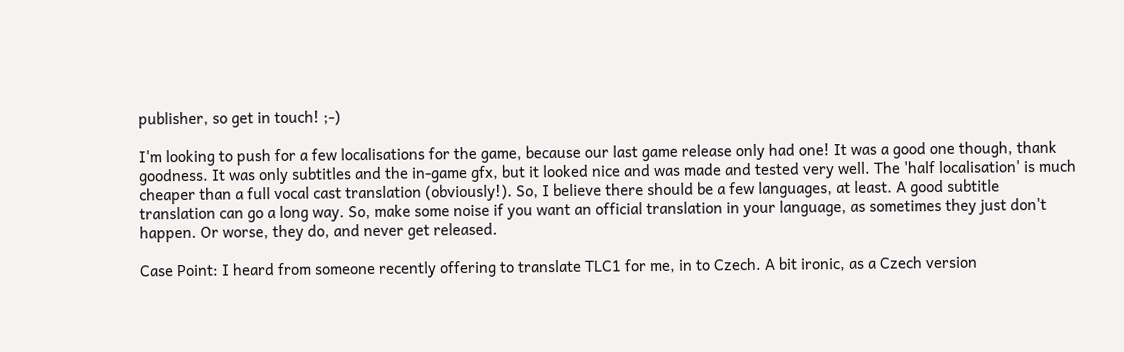publisher, so get in touch! ;-)

I'm looking to push for a few localisations for the game, because our last game release only had one! It was a good one though, thank goodness. It was only subtitles and the in-game gfx, but it looked nice and was made and tested very well. The 'half localisation' is much cheaper than a full vocal cast translation (obviously!). So, I believe there should be a few languages, at least. A good subtitle translation can go a long way. So, make some noise if you want an official translation in your language, as sometimes they just don't happen. Or worse, they do, and never get released.

Case Point: I heard from someone recently offering to translate TLC1 for me, in to Czech. A bit ironic, as a Czech version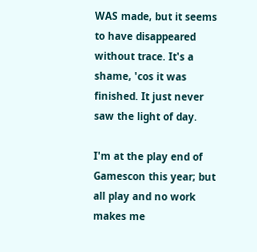WAS made, but it seems to have disappeared without trace. It's a shame, 'cos it was finished. It just never saw the light of day.

I'm at the play end of Gamescon this year; but all play and no work makes me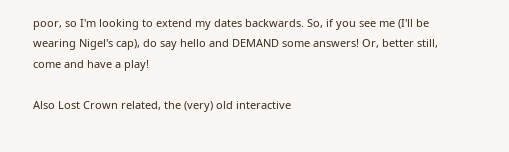poor, so I'm looking to extend my dates backwards. So, if you see me (I'll be wearing Nigel's cap), do say hello and DEMAND some answers! Or, better still, come and have a play!

Also Lost Crown related, the (very) old interactive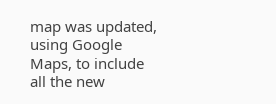map was updated, using Google Maps, to include all the new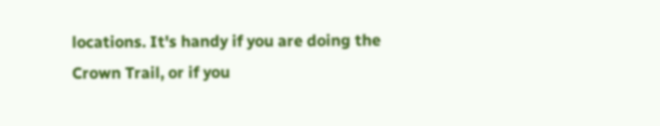locations. It's handy if you are doing the Crown Trail, or if you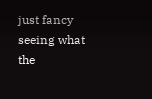just fancy seeing what the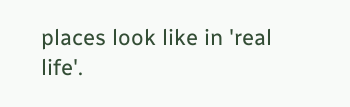places look like in 'real life'.